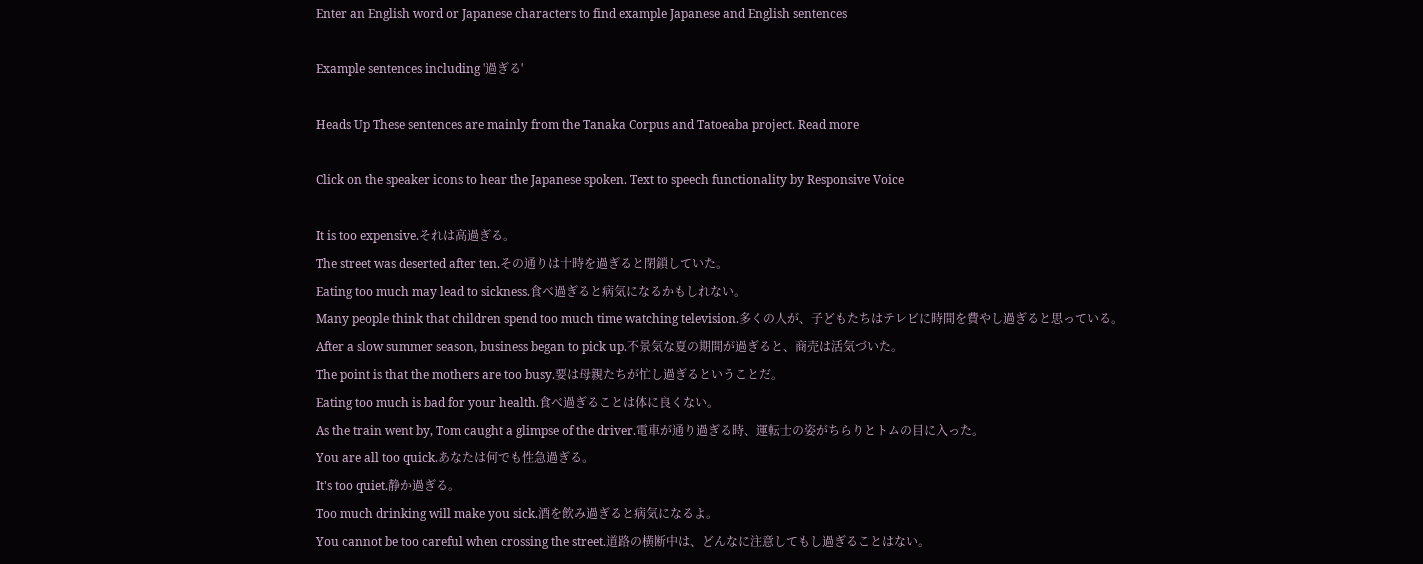Enter an English word or Japanese characters to find example Japanese and English sentences

Example sentences including '過ぎる'

Heads Up These sentences are mainly from the Tanaka Corpus and Tatoeaba project. Read more

Click on the speaker icons to hear the Japanese spoken. Text to speech functionality by Responsive Voice

It is too expensive.それは高過ぎる。
The street was deserted after ten.その通りは十時を過ぎると閉鎖していた。
Eating too much may lead to sickness.食べ過ぎると病気になるかもしれない。
Many people think that children spend too much time watching television.多くの人が、子どもたちはテレビに時間を費やし過ぎると思っている。
After a slow summer season, business began to pick up.不景気な夏の期間が過ぎると、商売は活気づいた。
The point is that the mothers are too busy.要は母親たちが忙し過ぎるということだ。
Eating too much is bad for your health.食べ過ぎることは体に良くない。
As the train went by, Tom caught a glimpse of the driver.電車が通り過ぎる時、運転士の姿がちらりとトムの目に入った。
You are all too quick.あなたは何でも性急過ぎる。
It's too quiet.静か過ぎる。
Too much drinking will make you sick.酒を飲み過ぎると病気になるよ。
You cannot be too careful when crossing the street.道路の横断中は、どんなに注意してもし過ぎることはない。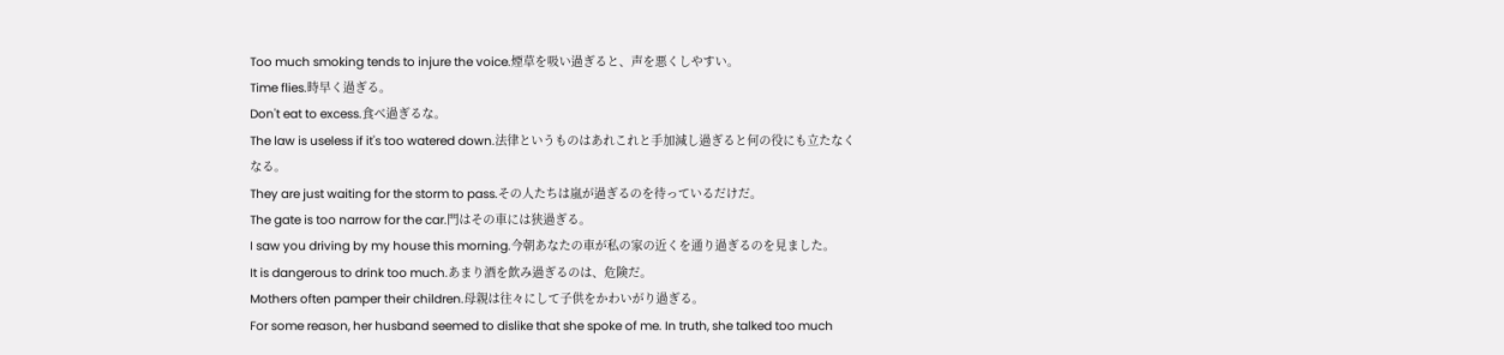Too much smoking tends to injure the voice.煙草を吸い過ぎると、声を悪くしやすい。
Time flies.時早く過ぎる。
Don't eat to excess.食べ過ぎるな。
The law is useless if it's too watered down.法律というものはあれこれと手加減し過ぎると何の役にも立たなくなる。
They are just waiting for the storm to pass.その人たちは嵐が過ぎるのを待っているだけだ。
The gate is too narrow for the car.門はその車には狭過ぎる。
I saw you driving by my house this morning.今朝あなたの車が私の家の近くを通り過ぎるのを見ました。
It is dangerous to drink too much.あまり酒を飲み過ぎるのは、危険だ。
Mothers often pamper their children.母親は往々にして子供をかわいがり過ぎる。
For some reason, her husband seemed to dislike that she spoke of me. In truth, she talked too much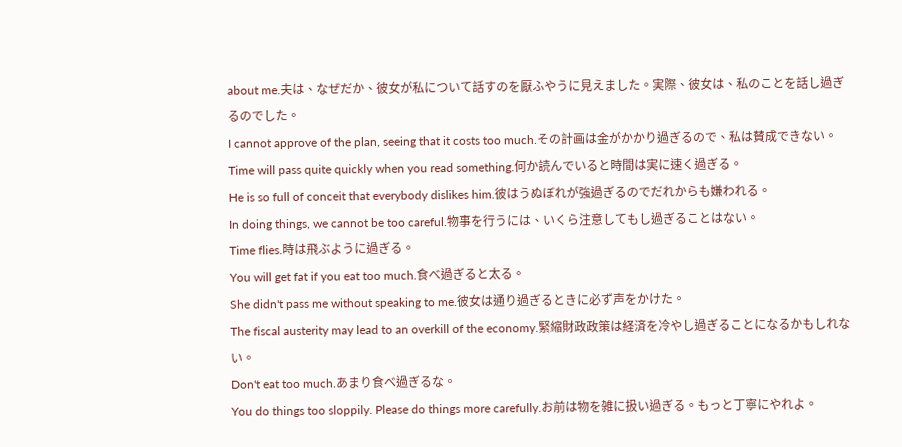about me.夫は、なぜだか、彼女が私について話すのを厭ふやうに見えました。実際、彼女は、私のことを話し過ぎるのでした。
I cannot approve of the plan, seeing that it costs too much.その計画は金がかかり過ぎるので、私は賛成できない。
Time will pass quite quickly when you read something.何か読んでいると時間は実に速く過ぎる。
He is so full of conceit that everybody dislikes him.彼はうぬぼれが強過ぎるのでだれからも嫌われる。
In doing things, we cannot be too careful.物事を行うには、いくら注意してもし過ぎることはない。
Time flies.時は飛ぶように過ぎる。
You will get fat if you eat too much.食べ過ぎると太る。
She didn't pass me without speaking to me.彼女は通り過ぎるときに必ず声をかけた。
The fiscal austerity may lead to an overkill of the economy.緊縮財政政策は経済を冷やし過ぎることになるかもしれない。
Don't eat too much.あまり食べ過ぎるな。
You do things too sloppily. Please do things more carefully.お前は物を雑に扱い過ぎる。もっと丁寧にやれよ。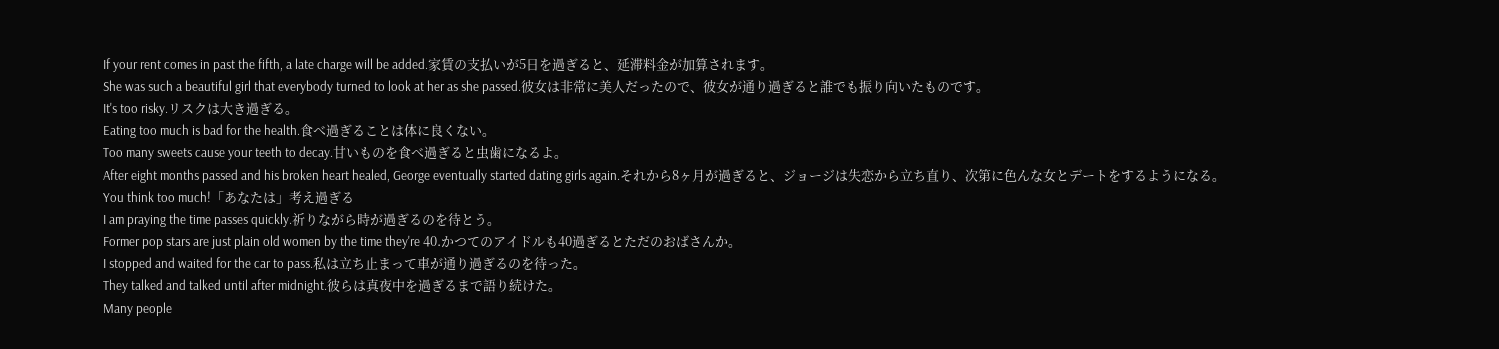If your rent comes in past the fifth, a late charge will be added.家賃の支払いが5日を過ぎると、延滞料金が加算されます。
She was such a beautiful girl that everybody turned to look at her as she passed.彼女は非常に美人だったので、彼女が通り過ぎると誰でも振り向いたものです。
It's too risky.リスクは大き過ぎる。
Eating too much is bad for the health.食べ過ぎることは体に良くない。
Too many sweets cause your teeth to decay.甘いものを食べ過ぎると虫歯になるよ。
After eight months passed and his broken heart healed, George eventually started dating girls again.それから8ヶ月が過ぎると、ジョージは失恋から立ち直り、次第に色んな女とデートをするようになる。
You think too much!「あなたは」考え過ぎる
I am praying the time passes quickly.祈りながら時が過ぎるのを待とう。
Former pop stars are just plain old women by the time they're 40.かつてのアイドルも40過ぎるとただのおばさんか。
I stopped and waited for the car to pass.私は立ち止まって車が通り過ぎるのを待った。
They talked and talked until after midnight.彼らは真夜中を過ぎるまで語り続けた。
Many people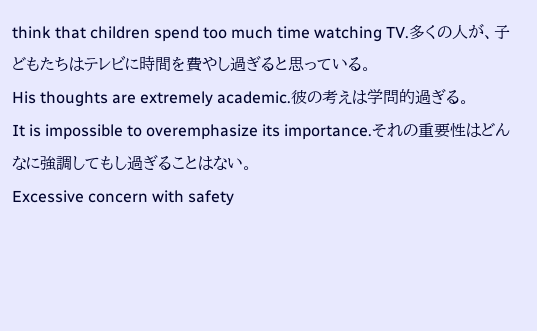think that children spend too much time watching TV.多くの人が、子どもたちはテレビに時間を費やし過ぎると思っている。
His thoughts are extremely academic.彼の考えは学問的過ぎる。
It is impossible to overemphasize its importance.それの重要性はどんなに強調してもし過ぎることはない。
Excessive concern with safety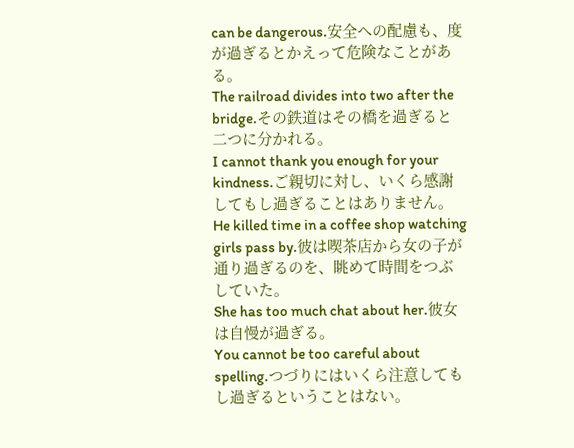can be dangerous.安全への配慮も、度が過ぎるとかえって危険なことがある。
The railroad divides into two after the bridge.その鉄道はその橋を過ぎると二つに分かれる。
I cannot thank you enough for your kindness.ご親切に対し、いくら感謝してもし過ぎることはありません。
He killed time in a coffee shop watching girls pass by.彼は喫茶店から女の子が通り過ぎるのを、眺めて時間をつぶしていた。
She has too much chat about her.彼女は自慢が過ぎる。
You cannot be too careful about spelling.つづりにはいくら注意してもし過ぎるということはない。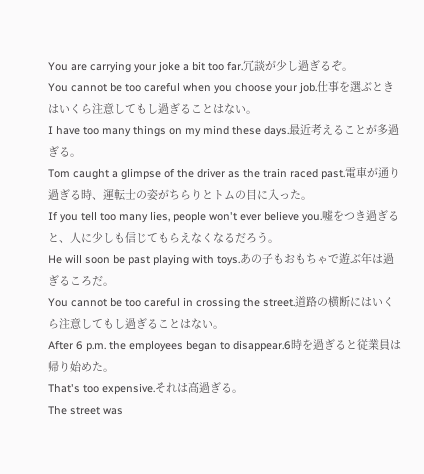You are carrying your joke a bit too far.冗談が少し過ぎるぞ。
You cannot be too careful when you choose your job.仕事を選ぶときはいくら注意してもし過ぎることはない。
I have too many things on my mind these days.最近考えることが多過ぎる。
Tom caught a glimpse of the driver as the train raced past.電車が通り過ぎる時、運転士の姿がちらりとトムの目に入った。
If you tell too many lies, people won't ever believe you.嘘をつき過ぎると、人に少しも信じてもらえなくなるだろう。
He will soon be past playing with toys.あの子もおもちゃで遊ぶ年は過ぎるころだ。
You cannot be too careful in crossing the street.道路の横断にはいくら注意してもし過ぎることはない。
After 6 p.m. the employees began to disappear.6時を過ぎると従業員は帰り始めた。
That's too expensive.それは高過ぎる。
The street was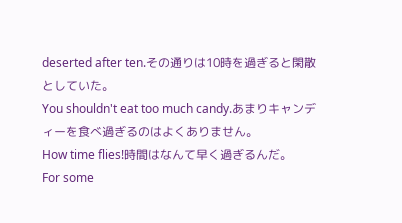deserted after ten.その通りは10時を過ぎると閑散としていた。
You shouldn't eat too much candy.あまりキャンディーを食べ過ぎるのはよくありません。
How time flies!時間はなんて早く過ぎるんだ。
For some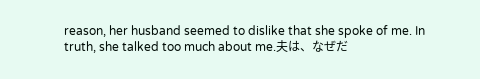reason, her husband seemed to dislike that she spoke of me. In truth, she talked too much about me.夫は、なぜだ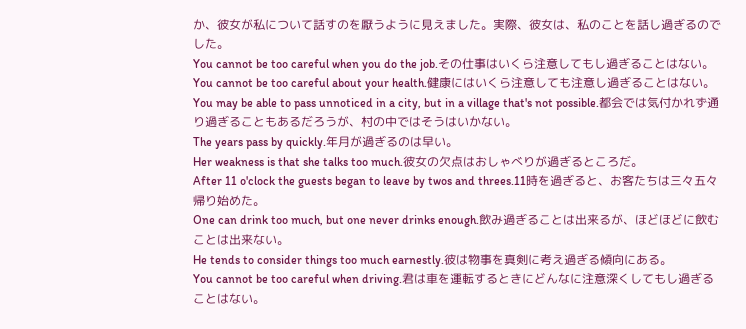か、彼女が私について話すのを厭うように見えました。実際、彼女は、私のことを話し過ぎるのでした。
You cannot be too careful when you do the job.その仕事はいくら注意してもし過ぎることはない。
You cannot be too careful about your health.健康にはいくら注意しても注意し過ぎることはない。
You may be able to pass unnoticed in a city, but in a village that's not possible.都会では気付かれず通り過ぎることもあるだろうが、村の中ではそうはいかない。
The years pass by quickly.年月が過ぎるのは早い。
Her weakness is that she talks too much.彼女の欠点はおしゃべりが過ぎるところだ。
After 11 o'clock the guests began to leave by twos and threes.11時を過ぎると、お客たちは三々五々帰り始めた。
One can drink too much, but one never drinks enough.飲み過ぎることは出来るが、ほどほどに飲むことは出来ない。
He tends to consider things too much earnestly.彼は物事を真剣に考え過ぎる傾向にある。
You cannot be too careful when driving.君は車を運転するときにどんなに注意深くしてもし過ぎることはない。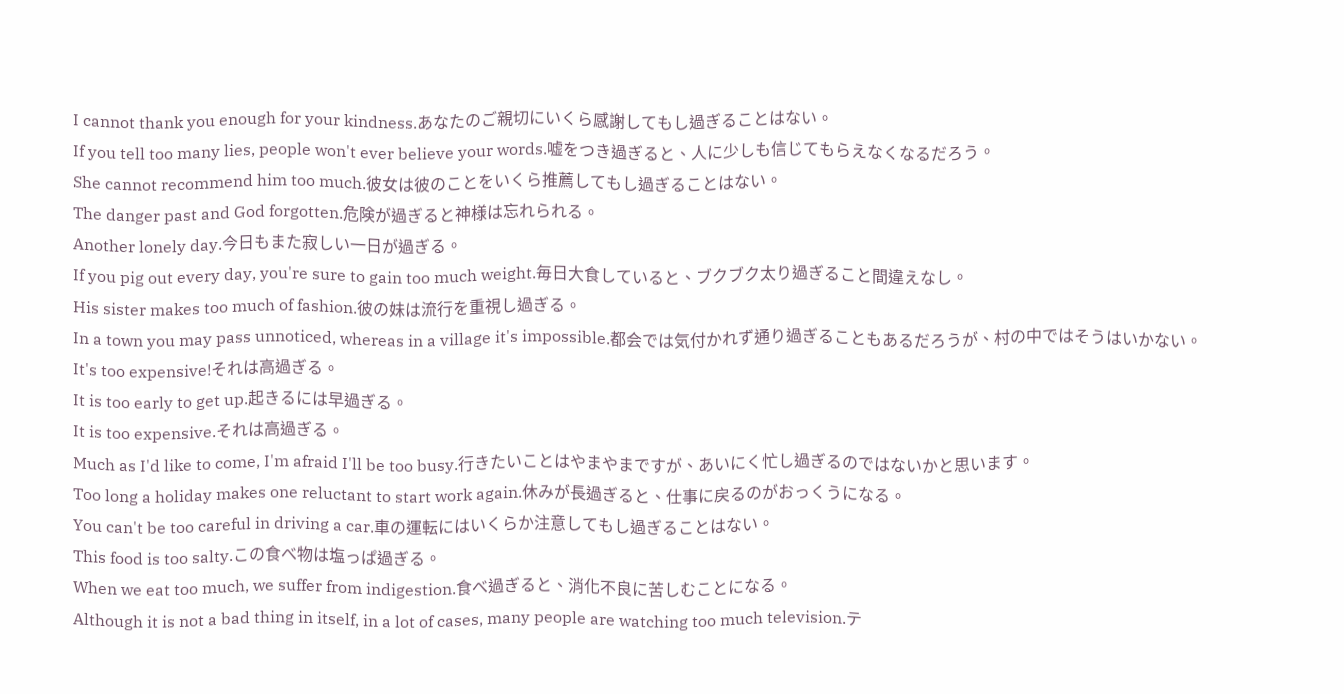I cannot thank you enough for your kindness.あなたのご親切にいくら感謝してもし過ぎることはない。
If you tell too many lies, people won't ever believe your words.嘘をつき過ぎると、人に少しも信じてもらえなくなるだろう。
She cannot recommend him too much.彼女は彼のことをいくら推薦してもし過ぎることはない。
The danger past and God forgotten.危険が過ぎると神様は忘れられる。
Another lonely day.今日もまた寂しい一日が過ぎる。
If you pig out every day, you're sure to gain too much weight.毎日大食していると、ブクブク太り過ぎること間違えなし。
His sister makes too much of fashion.彼の妹は流行を重視し過ぎる。
In a town you may pass unnoticed, whereas in a village it's impossible.都会では気付かれず通り過ぎることもあるだろうが、村の中ではそうはいかない。
It's too expensive!それは高過ぎる。
It is too early to get up.起きるには早過ぎる。
It is too expensive.それは高過ぎる。
Much as I'd like to come, I'm afraid I'll be too busy.行きたいことはやまやまですが、あいにく忙し過ぎるのではないかと思います。
Too long a holiday makes one reluctant to start work again.休みが長過ぎると、仕事に戻るのがおっくうになる。
You can't be too careful in driving a car.車の運転にはいくらか注意してもし過ぎることはない。
This food is too salty.この食べ物は塩っぱ過ぎる。
When we eat too much, we suffer from indigestion.食べ過ぎると、消化不良に苦しむことになる。
Although it is not a bad thing in itself, in a lot of cases, many people are watching too much television.テ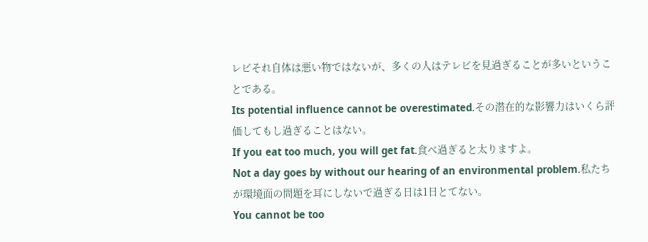レビそれ自体は悪い物ではないが、多くの人はテレビを見過ぎることが多いということである。
Its potential influence cannot be overestimated.その潜在的な影響力はいくら評価してもし過ぎることはない。
If you eat too much, you will get fat.食べ過ぎると太りますよ。
Not a day goes by without our hearing of an environmental problem.私たちが環境面の問題を耳にしないで過ぎる日は1日とてない。
You cannot be too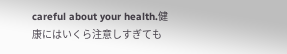careful about your health.健康にはいくら注意しすぎても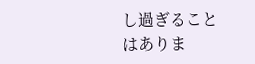し過ぎることはありま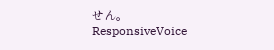せん。
ResponsiveVoice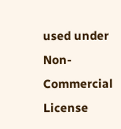used under Non-Commercial License